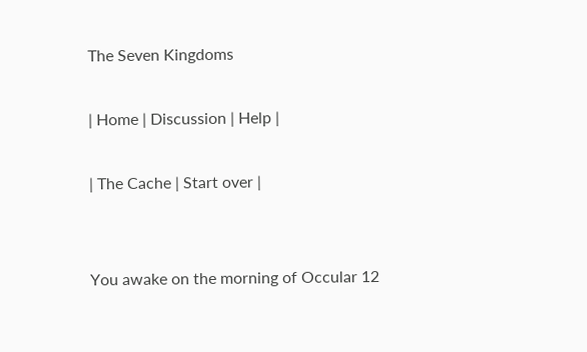The Seven Kingdoms

| Home | Discussion | Help |

| The Cache | Start over |


You awake on the morning of Occular 12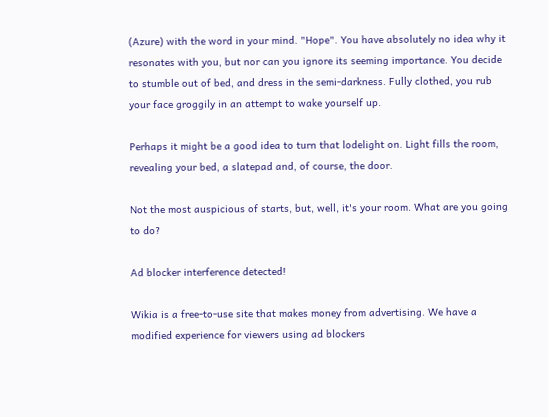(Azure) with the word in your mind. "Hope". You have absolutely no idea why it resonates with you, but nor can you ignore its seeming importance. You decide to stumble out of bed, and dress in the semi-darkness. Fully clothed, you rub your face groggily in an attempt to wake yourself up.

Perhaps it might be a good idea to turn that lodelight on. Light fills the room, revealing your bed, a slatepad and, of course, the door.

Not the most auspicious of starts, but, well, it's your room. What are you going to do?

Ad blocker interference detected!

Wikia is a free-to-use site that makes money from advertising. We have a modified experience for viewers using ad blockers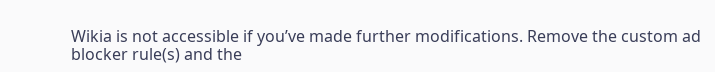Wikia is not accessible if you’ve made further modifications. Remove the custom ad blocker rule(s) and the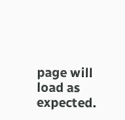page will load as expected.